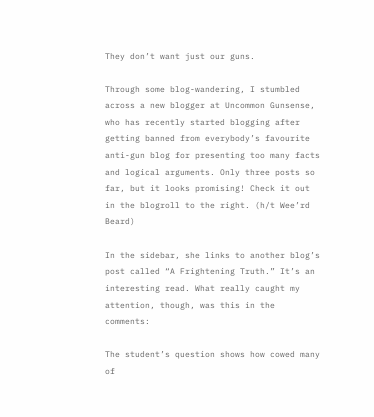They don’t want just our guns.

Through some blog-wandering, I stumbled across a new blogger at Uncommon Gunsense, who has recently started blogging after getting banned from everybody’s favourite anti-gun blog for presenting too many facts and logical arguments. Only three posts so far, but it looks promising! Check it out in the blogroll to the right. (h/t Wee’rd Beard)

In the sidebar, she links to another blog’s post called “A Frightening Truth.” It’s an interesting read. What really caught my attention, though, was this in the comments:

The student’s question shows how cowed many of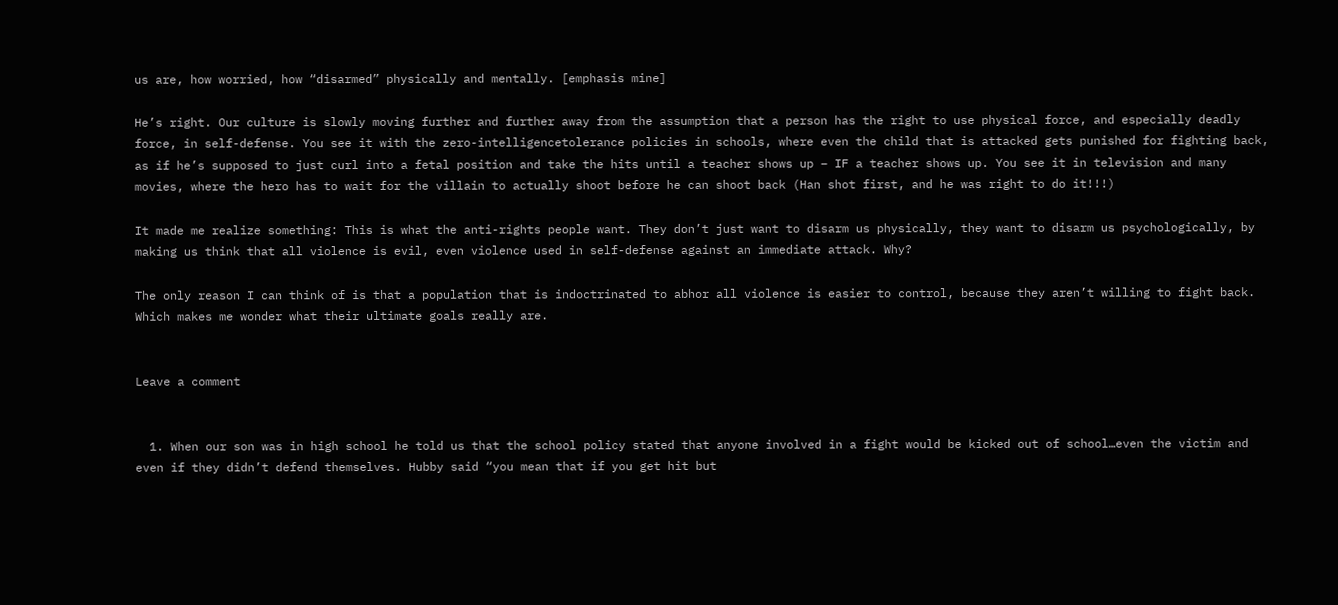us are, how worried, how “disarmed” physically and mentally. [emphasis mine]

He’s right. Our culture is slowly moving further and further away from the assumption that a person has the right to use physical force, and especially deadly force, in self-defense. You see it with the zero-intelligencetolerance policies in schools, where even the child that is attacked gets punished for fighting back, as if he’s supposed to just curl into a fetal position and take the hits until a teacher shows up – IF a teacher shows up. You see it in television and many movies, where the hero has to wait for the villain to actually shoot before he can shoot back (Han shot first, and he was right to do it!!!)

It made me realize something: This is what the anti-rights people want. They don’t just want to disarm us physically, they want to disarm us psychologically, by making us think that all violence is evil, even violence used in self-defense against an immediate attack. Why?

The only reason I can think of is that a population that is indoctrinated to abhor all violence is easier to control, because they aren’t willing to fight back. Which makes me wonder what their ultimate goals really are.


Leave a comment


  1. When our son was in high school he told us that the school policy stated that anyone involved in a fight would be kicked out of school…even the victim and even if they didn’t defend themselves. Hubby said “you mean that if you get hit but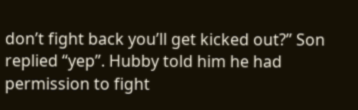don’t fight back you’ll get kicked out?” Son replied “yep”. Hubby told him he had permission to fight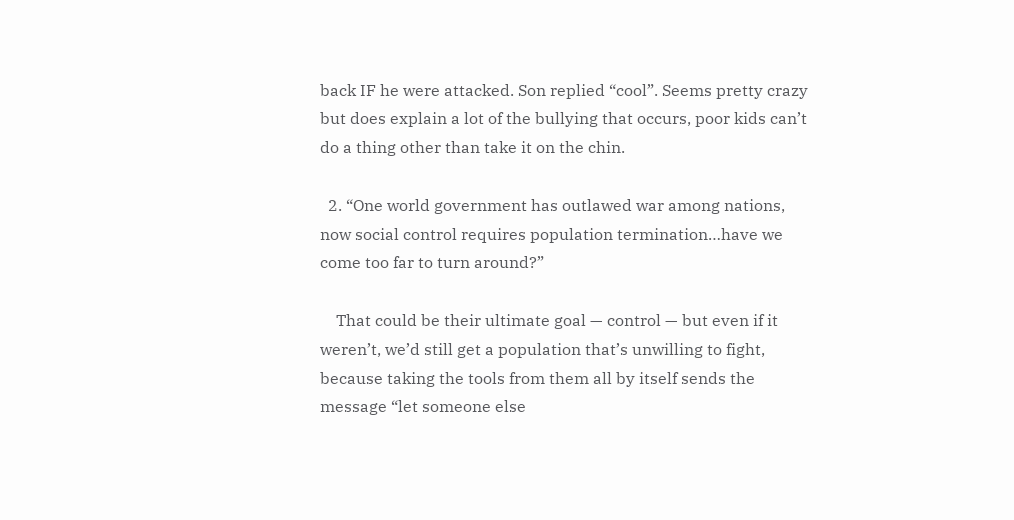back IF he were attacked. Son replied “cool”. Seems pretty crazy but does explain a lot of the bullying that occurs, poor kids can’t do a thing other than take it on the chin.

  2. “One world government has outlawed war among nations, now social control requires population termination…have we come too far to turn around?”

    That could be their ultimate goal — control — but even if it weren’t, we’d still get a population that’s unwilling to fight, because taking the tools from them all by itself sends the message “let someone else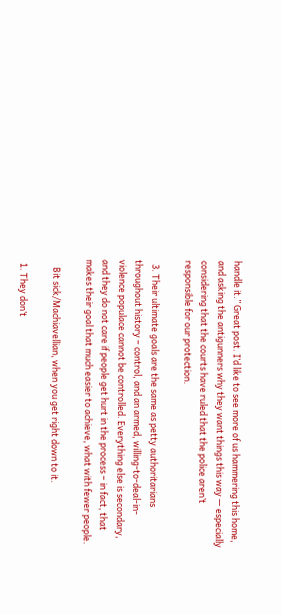handle it.” Great post. I’d like to see more of us hammering this home, and asking the antigunners why they want things this way — especially considering that the courts have ruled that the police aren’t responsible for our protection.

  3. Their ultimate goals are the same as petty authoritarians throughout history – control, and an armed, willing-to-deal-in-violence populace cannot be controlled. Everything else is secondary, and they do not care if people get hurt in the process – in fact, that makes their goal that much easier to achieve, what with fewer people.

    Bit sick/Machiavellian, when you get right down to it.

  1. They don’t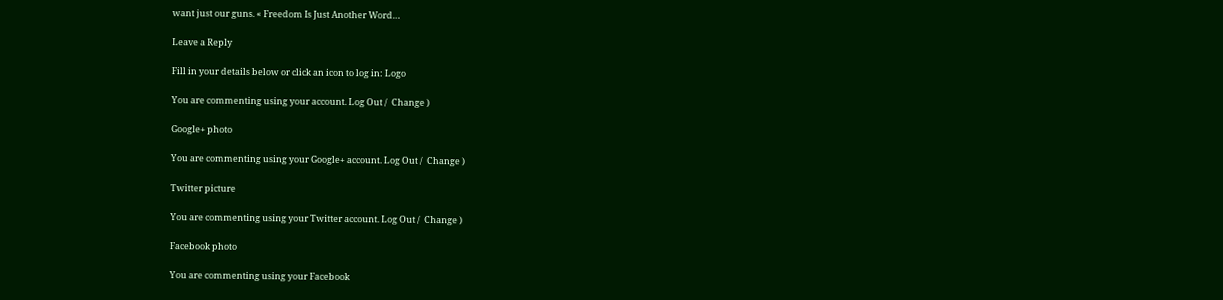want just our guns. « Freedom Is Just Another Word…

Leave a Reply

Fill in your details below or click an icon to log in: Logo

You are commenting using your account. Log Out /  Change )

Google+ photo

You are commenting using your Google+ account. Log Out /  Change )

Twitter picture

You are commenting using your Twitter account. Log Out /  Change )

Facebook photo

You are commenting using your Facebook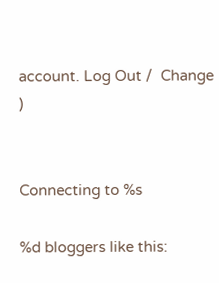account. Log Out /  Change )


Connecting to %s

%d bloggers like this: